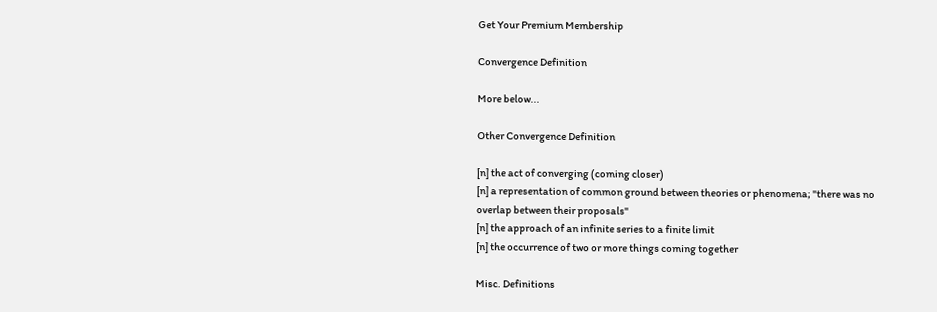Get Your Premium Membership

Convergence Definition

More below...

Other Convergence Definition

[n] the act of converging (coming closer)
[n] a representation of common ground between theories or phenomena; "there was no overlap between their proposals"
[n] the approach of an infinite series to a finite limit
[n] the occurrence of two or more things coming together

Misc. Definitions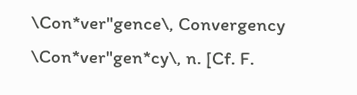\Con*ver"gence\, Convergency \Con*ver"gen*cy\, n. [Cf. F.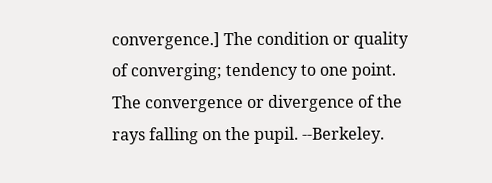convergence.] The condition or quality of converging; tendency to one point. The convergence or divergence of the rays falling on the pupil. --Berkeley.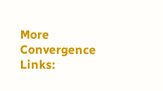More Convergence Links: